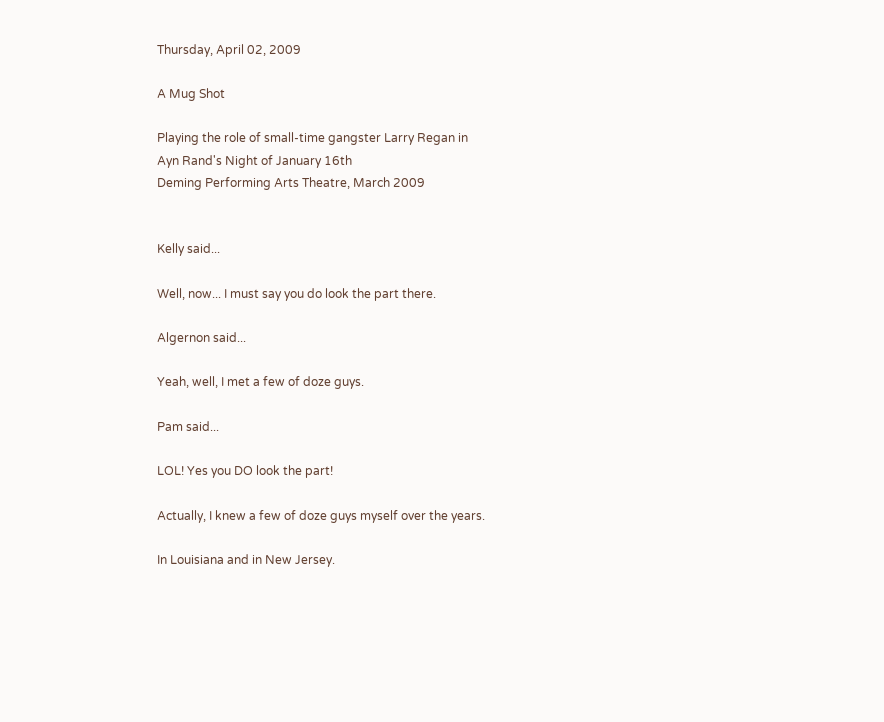Thursday, April 02, 2009

A Mug Shot

Playing the role of small-time gangster Larry Regan in
Ayn Rand's Night of January 16th
Deming Performing Arts Theatre, March 2009


Kelly said...

Well, now... I must say you do look the part there.

Algernon said...

Yeah, well, I met a few of doze guys.

Pam said...

LOL! Yes you DO look the part!

Actually, I knew a few of doze guys myself over the years.

In Louisiana and in New Jersey.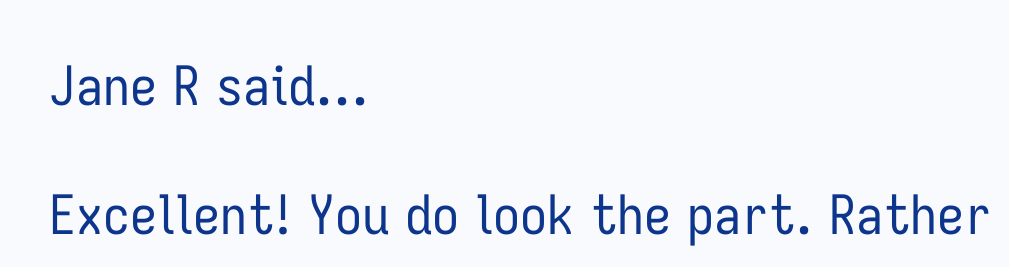Jane R said...

Excellent! You do look the part. Rather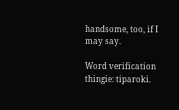handsome, too, if I may say.

Word verification thingie: tiparoki.